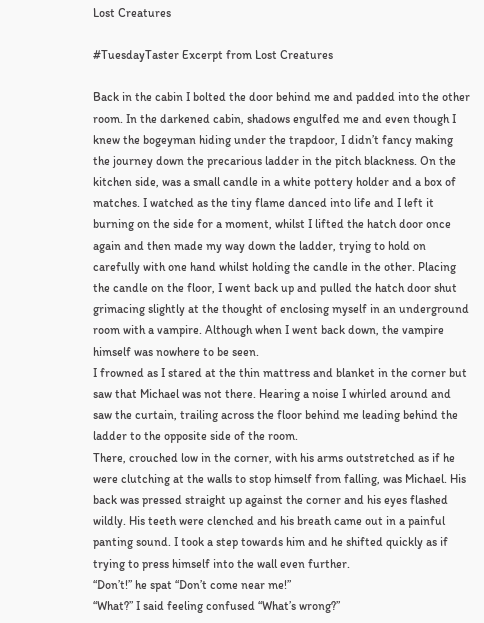Lost Creatures

#TuesdayTaster Excerpt from Lost Creatures

Back in the cabin I bolted the door behind me and padded into the other room. In the darkened cabin, shadows engulfed me and even though I knew the bogeyman hiding under the trapdoor, I didn’t fancy making the journey down the precarious ladder in the pitch blackness. On the kitchen side, was a small candle in a white pottery holder and a box of matches. I watched as the tiny flame danced into life and I left it burning on the side for a moment, whilst I lifted the hatch door once again and then made my way down the ladder, trying to hold on carefully with one hand whilst holding the candle in the other. Placing the candle on the floor, I went back up and pulled the hatch door shut grimacing slightly at the thought of enclosing myself in an underground room with a vampire. Although when I went back down, the vampire himself was nowhere to be seen.
I frowned as I stared at the thin mattress and blanket in the corner but saw that Michael was not there. Hearing a noise I whirled around and saw the curtain, trailing across the floor behind me leading behind the ladder to the opposite side of the room.
There, crouched low in the corner, with his arms outstretched as if he were clutching at the walls to stop himself from falling, was Michael. His back was pressed straight up against the corner and his eyes flashed wildly. His teeth were clenched and his breath came out in a painful panting sound. I took a step towards him and he shifted quickly as if trying to press himself into the wall even further.
“Don’t!” he spat “Don’t come near me!”
“What?” I said feeling confused “What’s wrong?”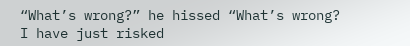“What’s wrong?” he hissed “What’s wrong? I have just risked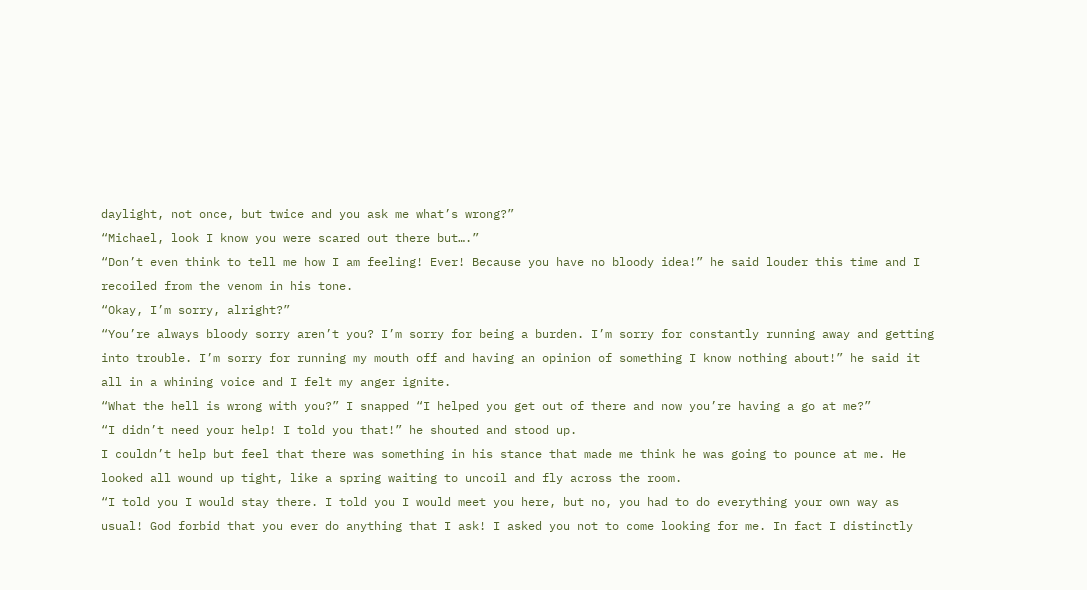daylight, not once, but twice and you ask me what’s wrong?”
“Michael, look I know you were scared out there but….”
“Don’t even think to tell me how I am feeling! Ever! Because you have no bloody idea!” he said louder this time and I recoiled from the venom in his tone.
“Okay, I’m sorry, alright?”
“You’re always bloody sorry aren’t you? I’m sorry for being a burden. I’m sorry for constantly running away and getting into trouble. I’m sorry for running my mouth off and having an opinion of something I know nothing about!” he said it all in a whining voice and I felt my anger ignite.
“What the hell is wrong with you?” I snapped “I helped you get out of there and now you’re having a go at me?”
“I didn’t need your help! I told you that!” he shouted and stood up.
I couldn’t help but feel that there was something in his stance that made me think he was going to pounce at me. He looked all wound up tight, like a spring waiting to uncoil and fly across the room.
“I told you I would stay there. I told you I would meet you here, but no, you had to do everything your own way as usual! God forbid that you ever do anything that I ask! I asked you not to come looking for me. In fact I distinctly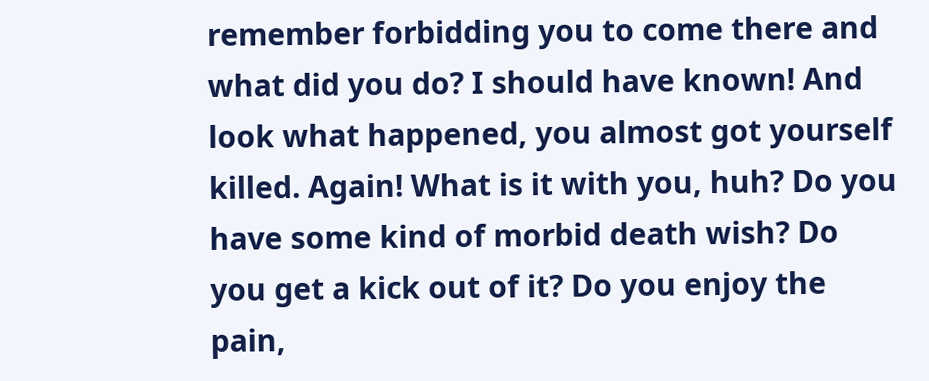remember forbidding you to come there and what did you do? I should have known! And look what happened, you almost got yourself killed. Again! What is it with you, huh? Do you have some kind of morbid death wish? Do you get a kick out of it? Do you enjoy the pain,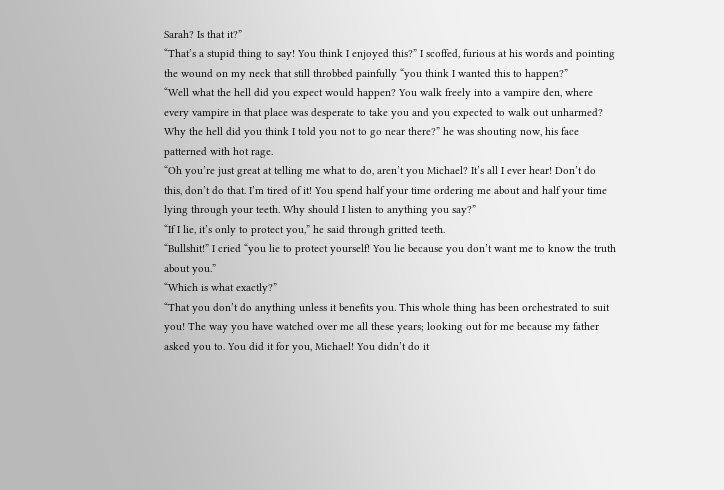Sarah? Is that it?”
“That’s a stupid thing to say! You think I enjoyed this?” I scoffed, furious at his words and pointing the wound on my neck that still throbbed painfully “you think I wanted this to happen?”
“Well what the hell did you expect would happen? You walk freely into a vampire den, where every vampire in that place was desperate to take you and you expected to walk out unharmed? Why the hell did you think I told you not to go near there?” he was shouting now, his face patterned with hot rage.
“Oh you’re just great at telling me what to do, aren’t you Michael? It’s all I ever hear! Don’t do this, don’t do that. I’m tired of it! You spend half your time ordering me about and half your time lying through your teeth. Why should I listen to anything you say?”
“If I lie, it’s only to protect you,” he said through gritted teeth.
“Bullshit!” I cried “you lie to protect yourself! You lie because you don’t want me to know the truth about you.”
“Which is what exactly?”
“That you don’t do anything unless it benefits you. This whole thing has been orchestrated to suit you! The way you have watched over me all these years; looking out for me because my father asked you to. You did it for you, Michael! You didn’t do it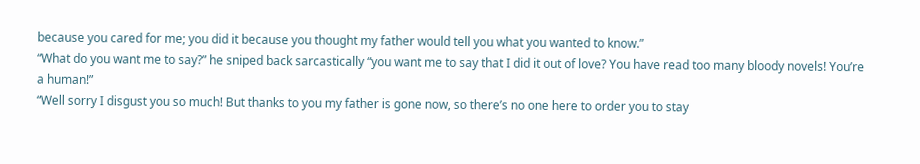because you cared for me; you did it because you thought my father would tell you what you wanted to know.”
“What do you want me to say?” he sniped back sarcastically “you want me to say that I did it out of love? You have read too many bloody novels! You’re a human!”
“Well sorry I disgust you so much! But thanks to you my father is gone now, so there’s no one here to order you to stay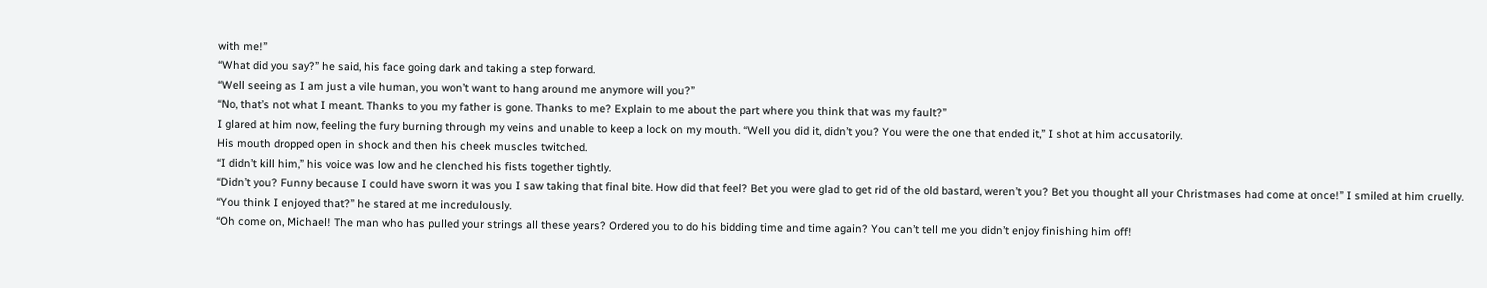with me!”
“What did you say?” he said, his face going dark and taking a step forward.
“Well seeing as I am just a vile human, you won’t want to hang around me anymore will you?”
“No, that’s not what I meant. Thanks to you my father is gone. Thanks to me? Explain to me about the part where you think that was my fault?”
I glared at him now, feeling the fury burning through my veins and unable to keep a lock on my mouth. “Well you did it, didn’t you? You were the one that ended it,” I shot at him accusatorily.
His mouth dropped open in shock and then his cheek muscles twitched.
“I didn’t kill him,” his voice was low and he clenched his fists together tightly.
“Didn’t you? Funny because I could have sworn it was you I saw taking that final bite. How did that feel? Bet you were glad to get rid of the old bastard, weren’t you? Bet you thought all your Christmases had come at once!” I smiled at him cruelly.
“You think I enjoyed that?” he stared at me incredulously.
“Oh come on, Michael! The man who has pulled your strings all these years? Ordered you to do his bidding time and time again? You can’t tell me you didn’t enjoy finishing him off!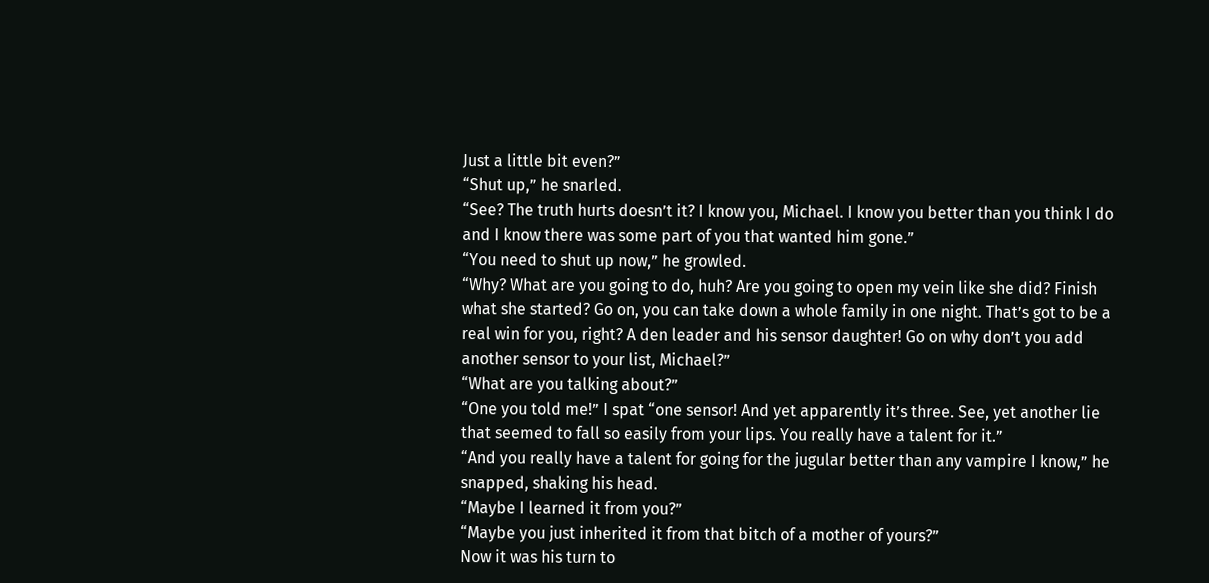Just a little bit even?”
“Shut up,” he snarled.
“See? The truth hurts doesn’t it? I know you, Michael. I know you better than you think I do and I know there was some part of you that wanted him gone.”
“You need to shut up now,” he growled.
“Why? What are you going to do, huh? Are you going to open my vein like she did? Finish what she started? Go on, you can take down a whole family in one night. That’s got to be a real win for you, right? A den leader and his sensor daughter! Go on why don’t you add another sensor to your list, Michael?”
“What are you talking about?”
“One you told me!” I spat “one sensor! And yet apparently it’s three. See, yet another lie that seemed to fall so easily from your lips. You really have a talent for it.”
“And you really have a talent for going for the jugular better than any vampire I know,” he snapped, shaking his head.
“Maybe I learned it from you?”
“Maybe you just inherited it from that bitch of a mother of yours?”
Now it was his turn to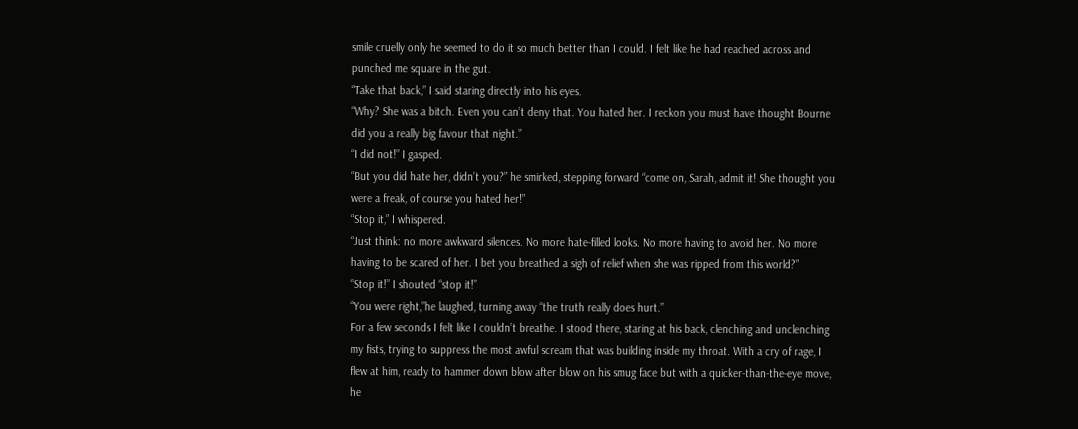smile cruelly only he seemed to do it so much better than I could. I felt like he had reached across and punched me square in the gut.
“Take that back,” I said staring directly into his eyes.
“Why? She was a bitch. Even you can’t deny that. You hated her. I reckon you must have thought Bourne did you a really big favour that night.”
“I did not!” I gasped.
“But you did hate her, didn’t you?” he smirked, stepping forward “come on, Sarah, admit it! She thought you were a freak, of course you hated her!”
“Stop it,” I whispered.
“Just think: no more awkward silences. No more hate-filled looks. No more having to avoid her. No more having to be scared of her. I bet you breathed a sigh of relief when she was ripped from this world?”
“Stop it!” I shouted “stop it!”
“You were right,”he laughed, turning away “the truth really does hurt.”
For a few seconds I felt like I couldn’t breathe. I stood there, staring at his back, clenching and unclenching my fists, trying to suppress the most awful scream that was building inside my throat. With a cry of rage, I flew at him, ready to hammer down blow after blow on his smug face but with a quicker-than-the-eye move, he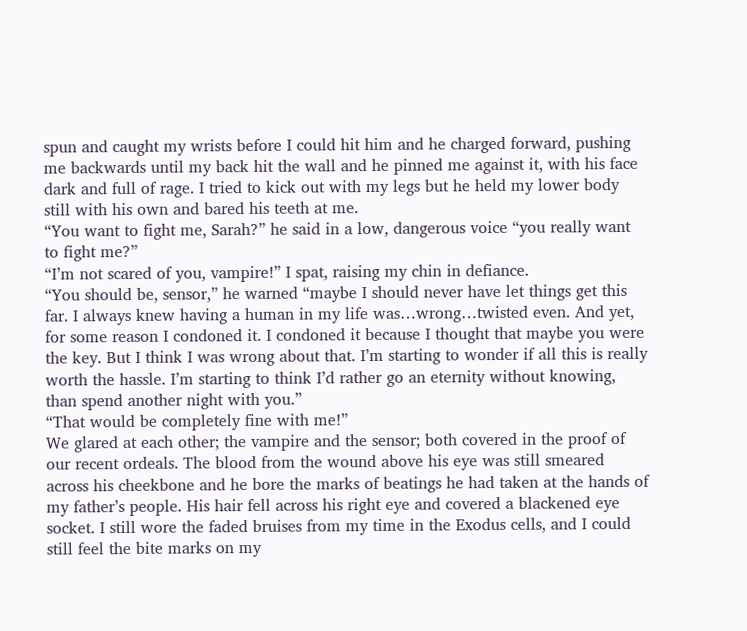spun and caught my wrists before I could hit him and he charged forward, pushing me backwards until my back hit the wall and he pinned me against it, with his face dark and full of rage. I tried to kick out with my legs but he held my lower body still with his own and bared his teeth at me.
“You want to fight me, Sarah?” he said in a low, dangerous voice “you really want to fight me?”
“I’m not scared of you, vampire!” I spat, raising my chin in defiance.
“You should be, sensor,” he warned “maybe I should never have let things get this far. I always knew having a human in my life was…wrong…twisted even. And yet, for some reason I condoned it. I condoned it because I thought that maybe you were the key. But I think I was wrong about that. I’m starting to wonder if all this is really worth the hassle. I’m starting to think I’d rather go an eternity without knowing, than spend another night with you.”
“That would be completely fine with me!”
We glared at each other; the vampire and the sensor; both covered in the proof of our recent ordeals. The blood from the wound above his eye was still smeared across his cheekbone and he bore the marks of beatings he had taken at the hands of my father’s people. His hair fell across his right eye and covered a blackened eye socket. I still wore the faded bruises from my time in the Exodus cells, and I could still feel the bite marks on my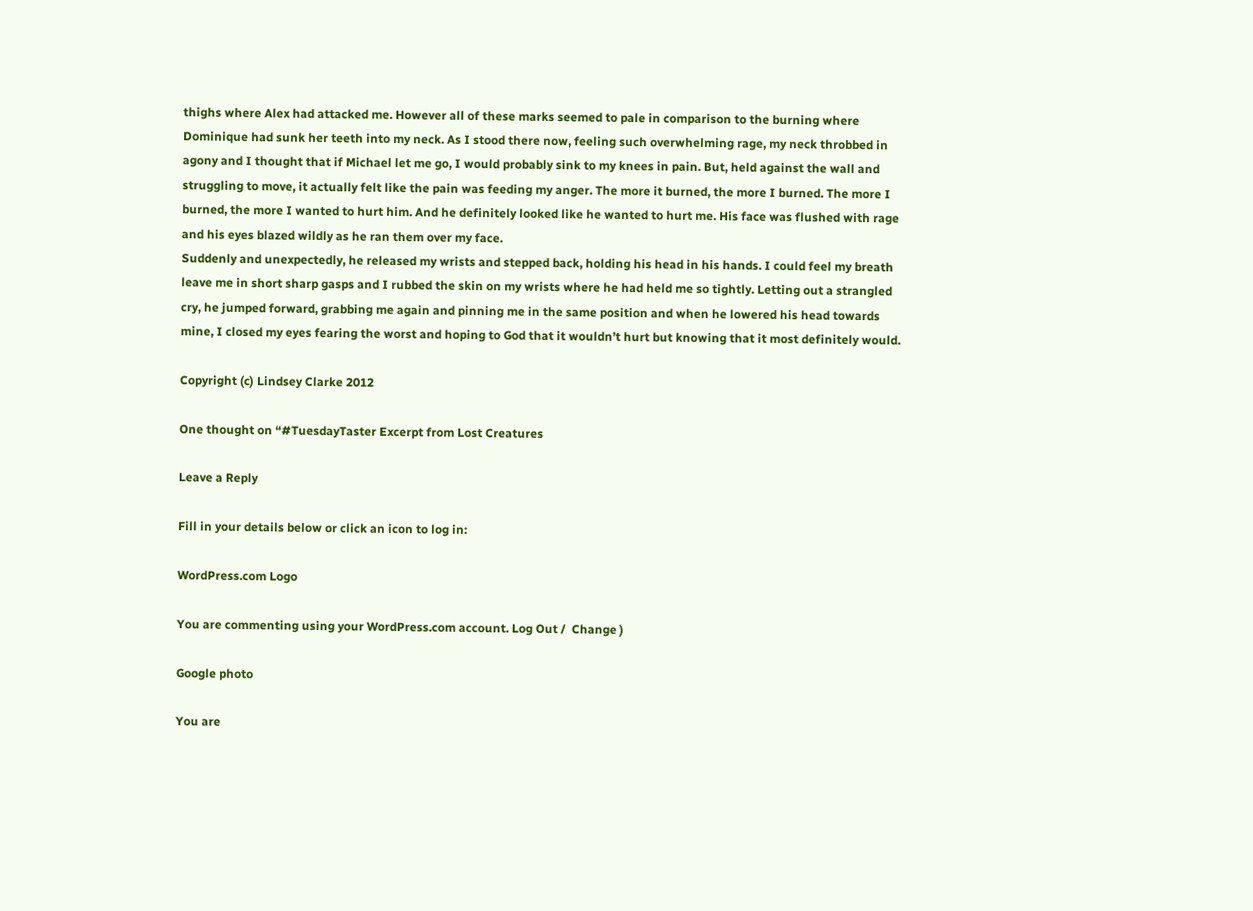thighs where Alex had attacked me. However all of these marks seemed to pale in comparison to the burning where Dominique had sunk her teeth into my neck. As I stood there now, feeling such overwhelming rage, my neck throbbed in agony and I thought that if Michael let me go, I would probably sink to my knees in pain. But, held against the wall and struggling to move, it actually felt like the pain was feeding my anger. The more it burned, the more I burned. The more I burned, the more I wanted to hurt him. And he definitely looked like he wanted to hurt me. His face was flushed with rage and his eyes blazed wildly as he ran them over my face.
Suddenly and unexpectedly, he released my wrists and stepped back, holding his head in his hands. I could feel my breath leave me in short sharp gasps and I rubbed the skin on my wrists where he had held me so tightly. Letting out a strangled cry, he jumped forward, grabbing me again and pinning me in the same position and when he lowered his head towards mine, I closed my eyes fearing the worst and hoping to God that it wouldn’t hurt but knowing that it most definitely would.

Copyright (c) Lindsey Clarke 2012

One thought on “#TuesdayTaster Excerpt from Lost Creatures

Leave a Reply

Fill in your details below or click an icon to log in:

WordPress.com Logo

You are commenting using your WordPress.com account. Log Out /  Change )

Google photo

You are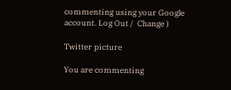commenting using your Google account. Log Out /  Change )

Twitter picture

You are commenting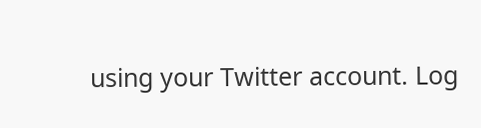using your Twitter account. Log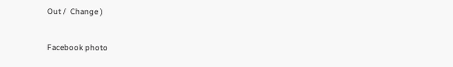Out /  Change )

Facebook photo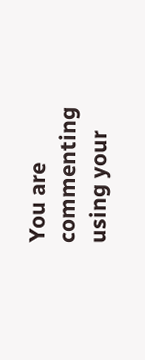You are commenting using your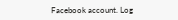Facebook account. Log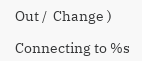Out /  Change )

Connecting to %s